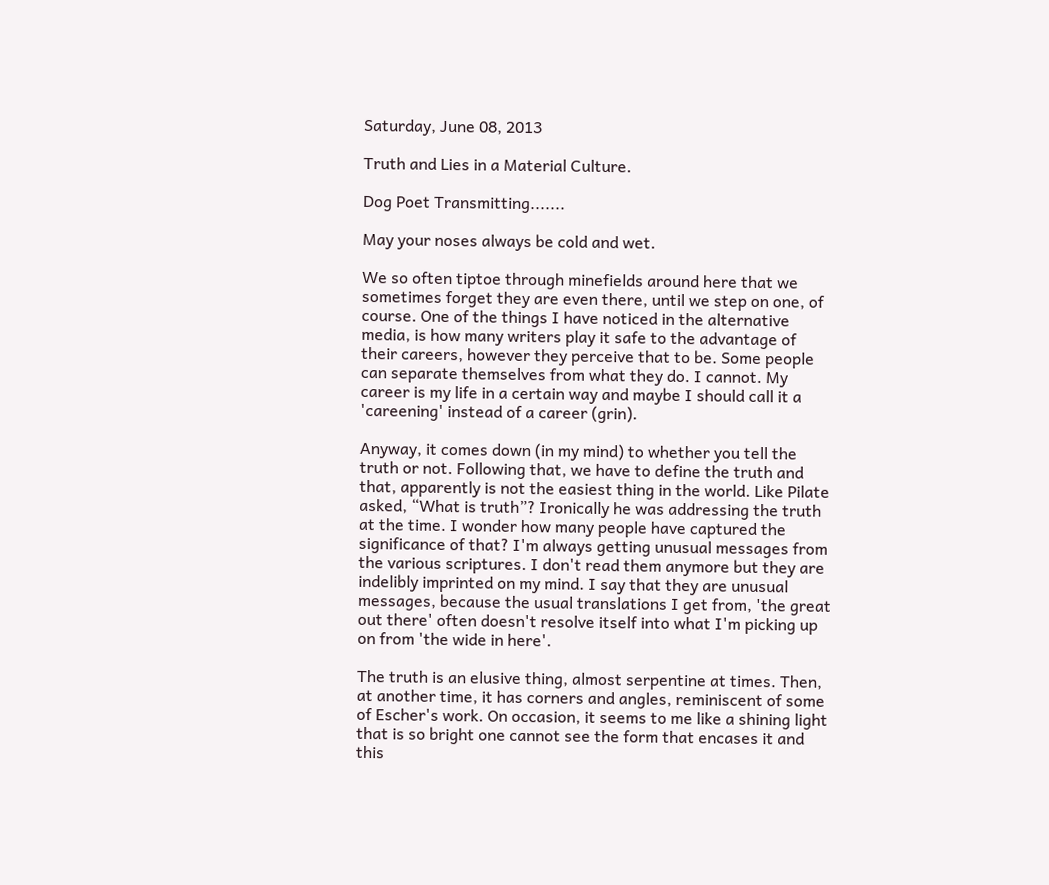Saturday, June 08, 2013

Truth and Lies in a Material Culture.

Dog Poet Transmitting.......

May your noses always be cold and wet.

We so often tiptoe through minefields around here that we sometimes forget they are even there, until we step on one, of course. One of the things I have noticed in the alternative media, is how many writers play it safe to the advantage of their careers, however they perceive that to be. Some people can separate themselves from what they do. I cannot. My career is my life in a certain way and maybe I should call it a 'careening' instead of a career (grin).

Anyway, it comes down (in my mind) to whether you tell the truth or not. Following that, we have to define the truth and that, apparently is not the easiest thing in the world. Like Pilate asked, “What is truth”? Ironically he was addressing the truth at the time. I wonder how many people have captured the significance of that? I'm always getting unusual messages from the various scriptures. I don't read them anymore but they are indelibly imprinted on my mind. I say that they are unusual messages, because the usual translations I get from, 'the great out there' often doesn't resolve itself into what I'm picking up on from 'the wide in here'.

The truth is an elusive thing, almost serpentine at times. Then, at another time, it has corners and angles, reminiscent of some of Escher's work. On occasion, it seems to me like a shining light that is so bright one cannot see the form that encases it and this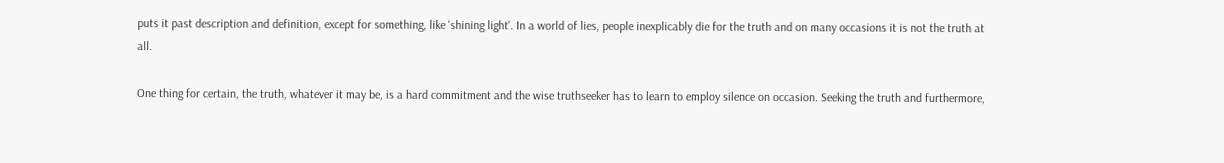puts it past description and definition, except for something, like 'shining light'. In a world of lies, people inexplicably die for the truth and on many occasions it is not the truth at all.

One thing for certain, the truth, whatever it may be, is a hard commitment and the wise truthseeker has to learn to employ silence on occasion. Seeking the truth and furthermore,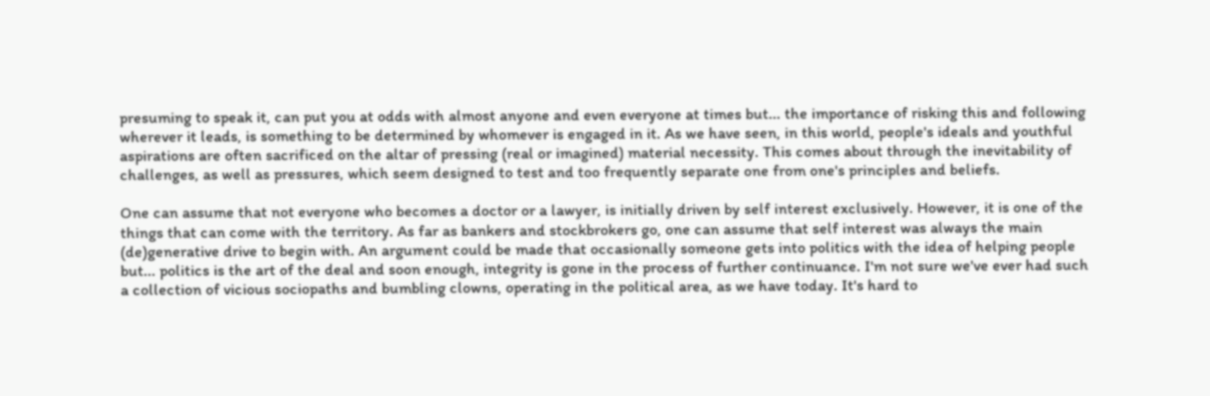presuming to speak it, can put you at odds with almost anyone and even everyone at times but... the importance of risking this and following wherever it leads, is something to be determined by whomever is engaged in it. As we have seen, in this world, people's ideals and youthful aspirations are often sacrificed on the altar of pressing (real or imagined) material necessity. This comes about through the inevitability of challenges, as well as pressures, which seem designed to test and too frequently separate one from one's principles and beliefs.

One can assume that not everyone who becomes a doctor or a lawyer, is initially driven by self interest exclusively. However, it is one of the things that can come with the territory. As far as bankers and stockbrokers go, one can assume that self interest was always the main (de)generative drive to begin with. An argument could be made that occasionally someone gets into politics with the idea of helping people but... politics is the art of the deal and soon enough, integrity is gone in the process of further continuance. I'm not sure we've ever had such a collection of vicious sociopaths and bumbling clowns, operating in the political area, as we have today. It's hard to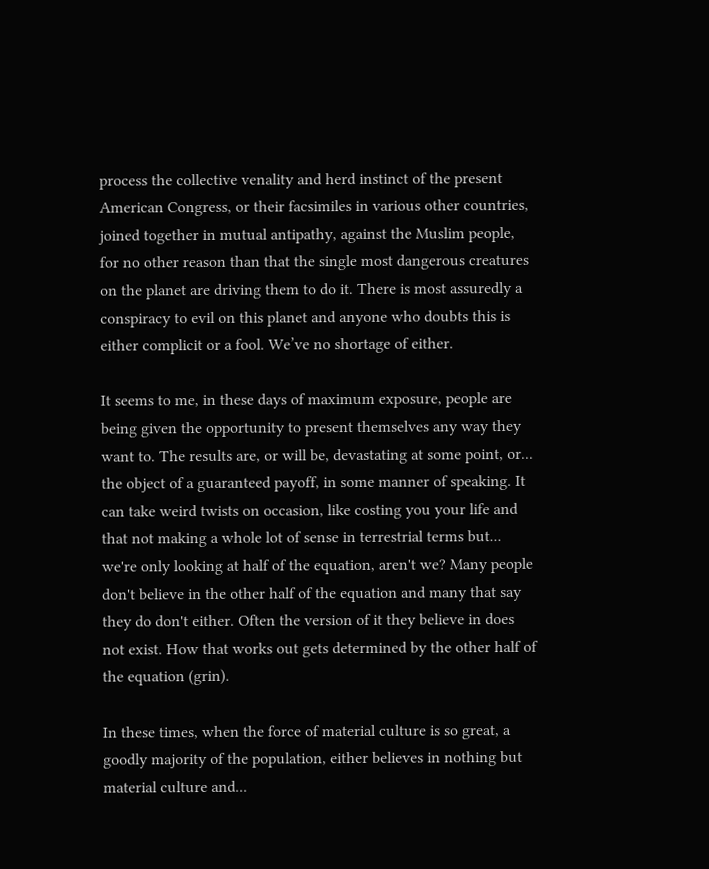process the collective venality and herd instinct of the present American Congress, or their facsimiles in various other countries, joined together in mutual antipathy, against the Muslim people, for no other reason than that the single most dangerous creatures on the planet are driving them to do it. There is most assuredly a conspiracy to evil on this planet and anyone who doubts this is either complicit or a fool. We’ve no shortage of either.

It seems to me, in these days of maximum exposure, people are being given the opportunity to present themselves any way they want to. The results are, or will be, devastating at some point, or... the object of a guaranteed payoff, in some manner of speaking. It can take weird twists on occasion, like costing you your life and that not making a whole lot of sense in terrestrial terms but... we're only looking at half of the equation, aren't we? Many people don't believe in the other half of the equation and many that say they do don't either. Often the version of it they believe in does not exist. How that works out gets determined by the other half of the equation (grin).

In these times, when the force of material culture is so great, a goodly majority of the population, either believes in nothing but material culture and...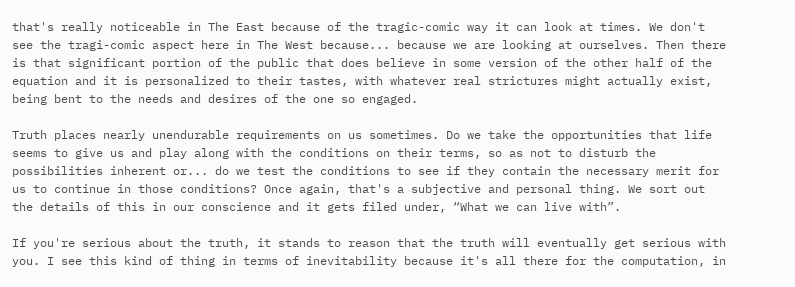that's really noticeable in The East because of the tragic-comic way it can look at times. We don't see the tragi-comic aspect here in The West because... because we are looking at ourselves. Then there is that significant portion of the public that does believe in some version of the other half of the equation and it is personalized to their tastes, with whatever real strictures might actually exist, being bent to the needs and desires of the one so engaged.

Truth places nearly unendurable requirements on us sometimes. Do we take the opportunities that life seems to give us and play along with the conditions on their terms, so as not to disturb the possibilities inherent or... do we test the conditions to see if they contain the necessary merit for us to continue in those conditions? Once again, that's a subjective and personal thing. We sort out the details of this in our conscience and it gets filed under, “What we can live with”.

If you're serious about the truth, it stands to reason that the truth will eventually get serious with you. I see this kind of thing in terms of inevitability because it's all there for the computation, in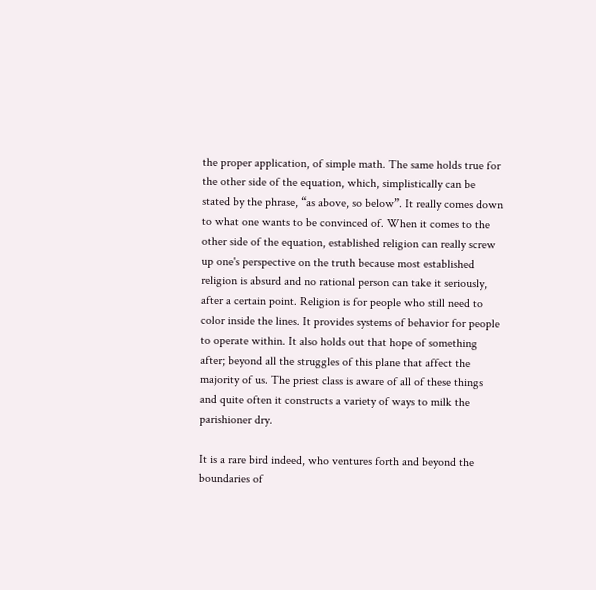the proper application, of simple math. The same holds true for the other side of the equation, which, simplistically can be stated by the phrase, “as above, so below”. It really comes down to what one wants to be convinced of. When it comes to the other side of the equation, established religion can really screw up one's perspective on the truth because most established religion is absurd and no rational person can take it seriously, after a certain point. Religion is for people who still need to color inside the lines. It provides systems of behavior for people to operate within. It also holds out that hope of something after; beyond all the struggles of this plane that affect the majority of us. The priest class is aware of all of these things and quite often it constructs a variety of ways to milk the parishioner dry.

It is a rare bird indeed, who ventures forth and beyond the boundaries of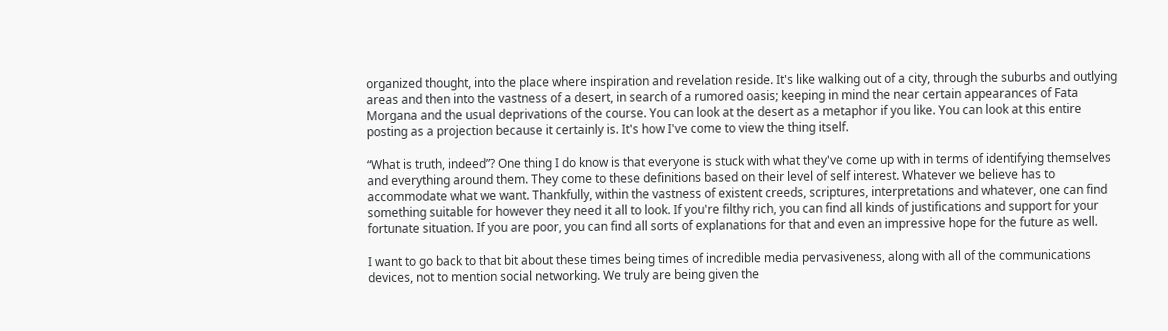organized thought, into the place where inspiration and revelation reside. It's like walking out of a city, through the suburbs and outlying areas and then into the vastness of a desert, in search of a rumored oasis; keeping in mind the near certain appearances of Fata Morgana and the usual deprivations of the course. You can look at the desert as a metaphor if you like. You can look at this entire posting as a projection because it certainly is. It's how I've come to view the thing itself.

“What is truth, indeed”? One thing I do know is that everyone is stuck with what they've come up with in terms of identifying themselves and everything around them. They come to these definitions based on their level of self interest. Whatever we believe has to accommodate what we want. Thankfully, within the vastness of existent creeds, scriptures, interpretations and whatever, one can find something suitable for however they need it all to look. If you're filthy rich, you can find all kinds of justifications and support for your fortunate situation. If you are poor, you can find all sorts of explanations for that and even an impressive hope for the future as well.

I want to go back to that bit about these times being times of incredible media pervasiveness, along with all of the communications devices, not to mention social networking. We truly are being given the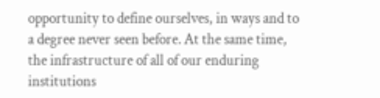opportunity to define ourselves, in ways and to a degree never seen before. At the same time, the infrastructure of all of our enduring institutions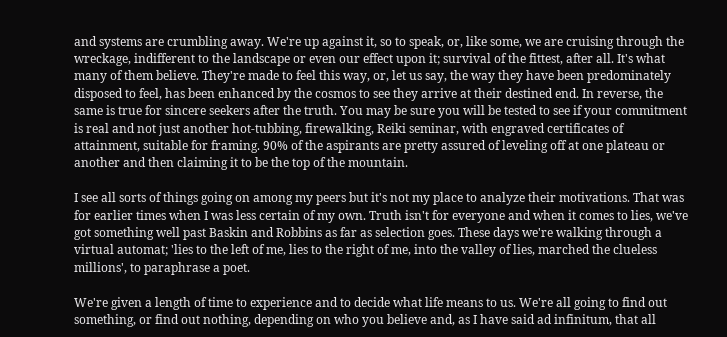and systems are crumbling away. We're up against it, so to speak, or, like some, we are cruising through the wreckage, indifferent to the landscape or even our effect upon it; survival of the fittest, after all. It's what many of them believe. They're made to feel this way, or, let us say, the way they have been predominately disposed to feel, has been enhanced by the cosmos to see they arrive at their destined end. In reverse, the same is true for sincere seekers after the truth. You may be sure you will be tested to see if your commitment is real and not just another hot-tubbing, firewalking, Reiki seminar, with engraved certificates of attainment, suitable for framing. 90% of the aspirants are pretty assured of leveling off at one plateau or another and then claiming it to be the top of the mountain.

I see all sorts of things going on among my peers but it's not my place to analyze their motivations. That was for earlier times when I was less certain of my own. Truth isn't for everyone and when it comes to lies, we've got something well past Baskin and Robbins as far as selection goes. These days we're walking through a virtual automat; 'lies to the left of me, lies to the right of me, into the valley of lies, marched the clueless millions', to paraphrase a poet.

We're given a length of time to experience and to decide what life means to us. We're all going to find out something, or find out nothing, depending on who you believe and, as I have said ad infinitum, that all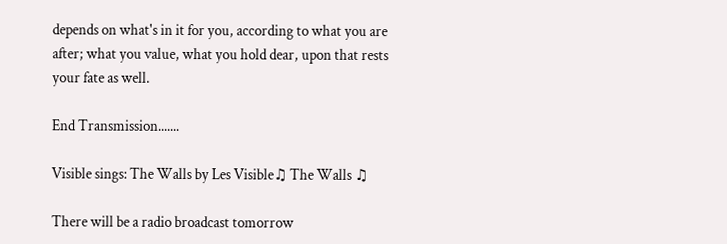depends on what's in it for you, according to what you are after; what you value, what you hold dear, upon that rests your fate as well.

End Transmission.......

Visible sings: The Walls by Les Visible♫ The Walls ♫

There will be a radio broadcast tomorrow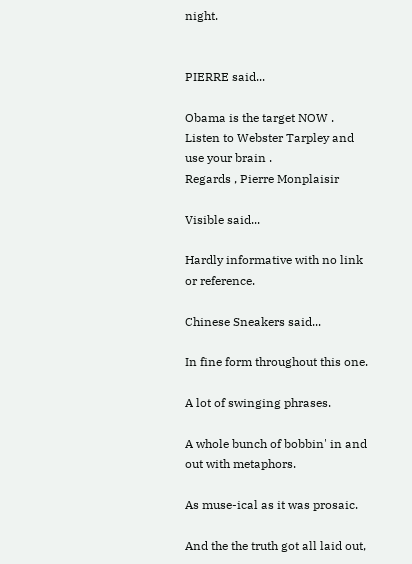night.


PIERRE said...

Obama is the target NOW .
Listen to Webster Tarpley and use your brain .
Regards , Pierre Monplaisir

Visible said...

Hardly informative with no link or reference.

Chinese Sneakers said...

In fine form throughout this one.

A lot of swinging phrases.

A whole bunch of bobbin' in and out with metaphors.

As muse-ical as it was prosaic.

And the the truth got all laid out,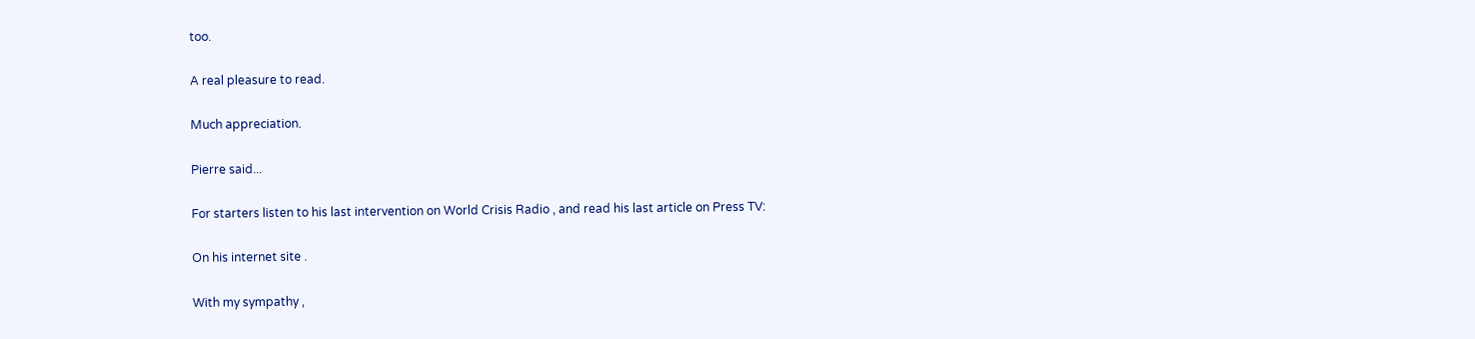too.

A real pleasure to read.

Much appreciation.

Pierre said...

For starters listen to his last intervention on World Crisis Radio , and read his last article on Press TV:

On his internet site .

With my sympathy ,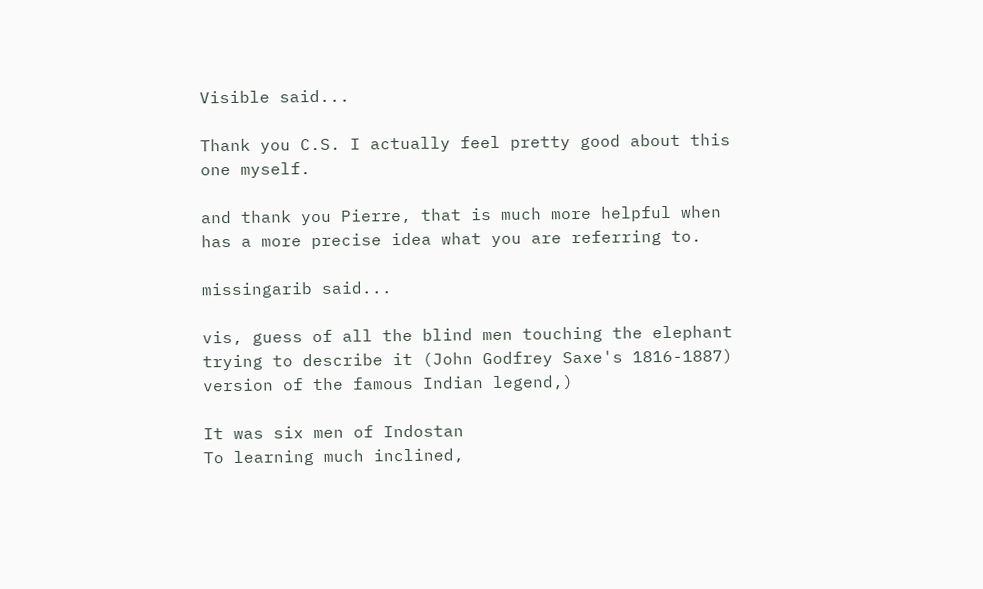Visible said...

Thank you C.S. I actually feel pretty good about this one myself.

and thank you Pierre, that is much more helpful when has a more precise idea what you are referring to.

missingarib said...

vis, guess of all the blind men touching the elephant trying to describe it (John Godfrey Saxe's 1816-1887) version of the famous Indian legend,)

It was six men of Indostan
To learning much inclined,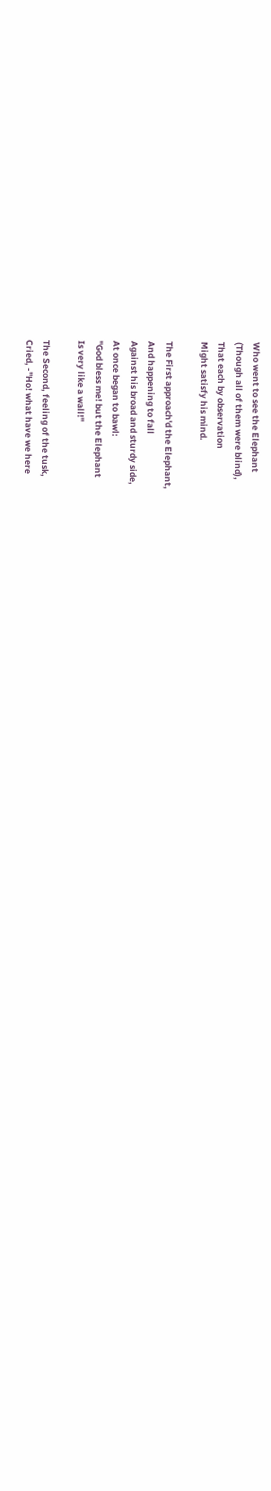Who went to see the Elephant
(Though all of them were blind),
That each by observation
Might satisfy his mind.

The First approach'd the Elephant,
And happening to fall
Against his broad and sturdy side,
At once began to bawl:
"God bless me! but the Elephant
Is very like a wall!"

The Second, feeling of the tusk,
Cried, -"Ho! what have we here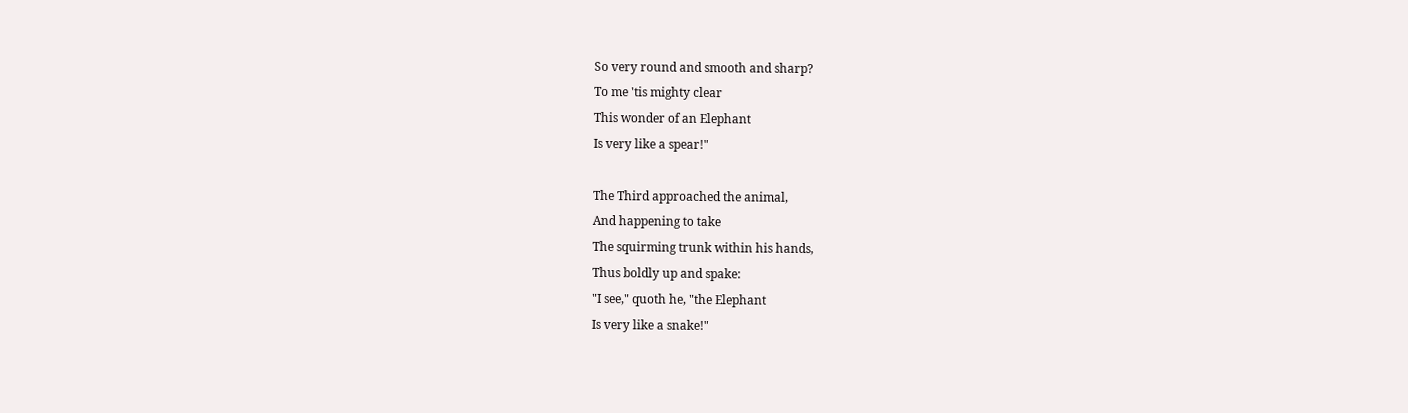So very round and smooth and sharp?
To me 'tis mighty clear
This wonder of an Elephant
Is very like a spear!"

The Third approached the animal,
And happening to take
The squirming trunk within his hands,
Thus boldly up and spake:
"I see," quoth he, "the Elephant
Is very like a snake!"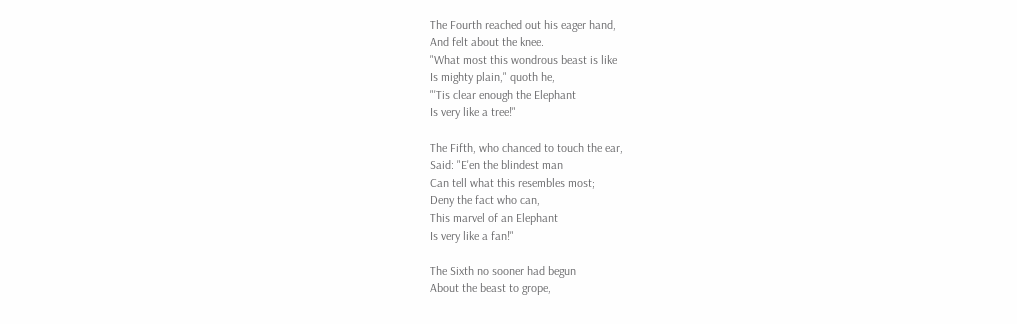The Fourth reached out his eager hand,
And felt about the knee.
"What most this wondrous beast is like
Is mighty plain," quoth he,
"'Tis clear enough the Elephant
Is very like a tree!"

The Fifth, who chanced to touch the ear,
Said: "E'en the blindest man
Can tell what this resembles most;
Deny the fact who can,
This marvel of an Elephant
Is very like a fan!"

The Sixth no sooner had begun
About the beast to grope,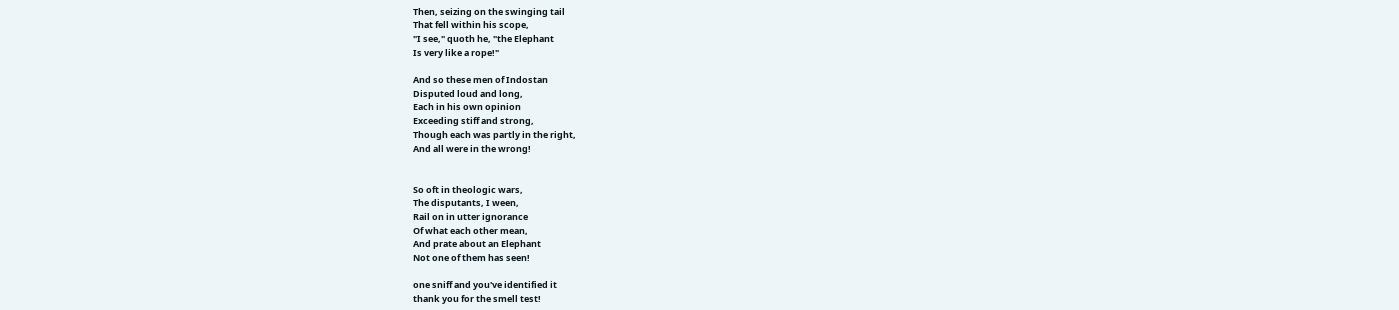Then, seizing on the swinging tail
That fell within his scope,
"I see," quoth he, "the Elephant
Is very like a rope!"

And so these men of Indostan
Disputed loud and long,
Each in his own opinion
Exceeding stiff and strong,
Though each was partly in the right,
And all were in the wrong!


So oft in theologic wars,
The disputants, I ween,
Rail on in utter ignorance
Of what each other mean,
And prate about an Elephant
Not one of them has seen!

one sniff and you've identified it
thank you for the smell test!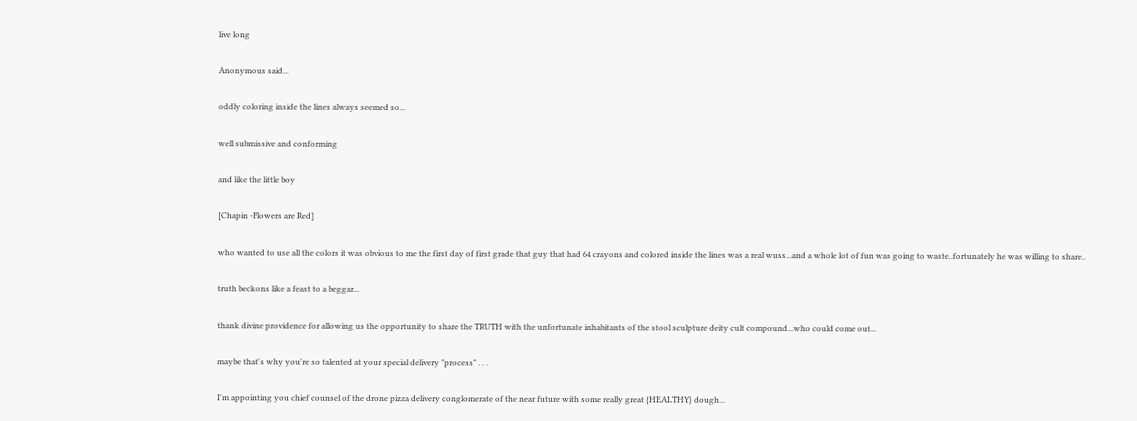live long

Anonymous said...

oddly coloring inside the lines always seemed so...

well submissive and conforming

and like the little boy

[Chapin -Flowers are Red]

who wanted to use all the colors it was obvious to me the first day of first grade that guy that had 64 crayons and colored inside the lines was a real wuss...and a whole lot of fun was going to waste..fortunately he was willing to share..

truth beckons like a feast to a beggar...

thank divine providence for allowing us the opportunity to share the TRUTH with the unfortunate inhabitants of the stool sculpture deity cult compound...who could come out...

maybe that's why you're so talented at your special delivery "process" . . .

I'm appointing you chief counsel of the drone pizza delivery conglomerate of the near future with some really great {HEALTHY} dough...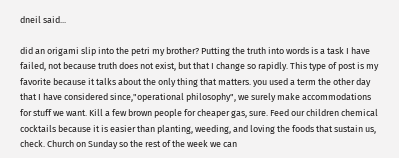dneil said...

did an origami slip into the petri my brother? Putting the truth into words is a task I have failed, not because truth does not exist, but that I change so rapidly. This type of post is my favorite because it talks about the only thing that matters. you used a term the other day that I have considered since,"operational philosophy", we surely make accommodations for stuff we want. Kill a few brown people for cheaper gas, sure. Feed our children chemical cocktails because it is easier than planting, weeding, and loving the foods that sustain us, check. Church on Sunday so the rest of the week we can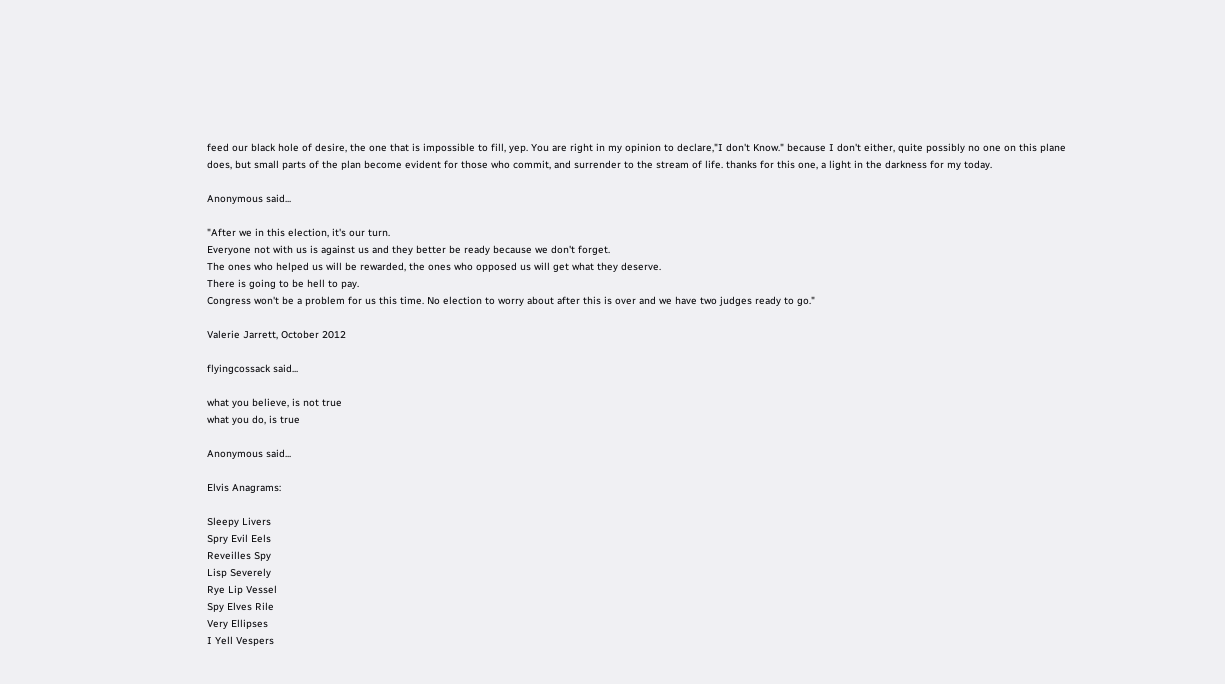feed our black hole of desire, the one that is impossible to fill, yep. You are right in my opinion to declare,"I don't Know." because I don't either, quite possibly no one on this plane does, but small parts of the plan become evident for those who commit, and surrender to the stream of life. thanks for this one, a light in the darkness for my today.

Anonymous said...

"After we in this election, it's our turn.
Everyone not with us is against us and they better be ready because we don't forget.
The ones who helped us will be rewarded, the ones who opposed us will get what they deserve.
There is going to be hell to pay.
Congress won't be a problem for us this time. No election to worry about after this is over and we have two judges ready to go."

Valerie Jarrett, October 2012

flyingcossack said...

what you believe, is not true
what you do, is true

Anonymous said...

Elvis Anagrams:

Sleepy Livers
Spry Evil Eels
Reveilles Spy
Lisp Severely
Rye Lip Vessel
Spy Elves Rile
Very Ellipses
I Yell Vespers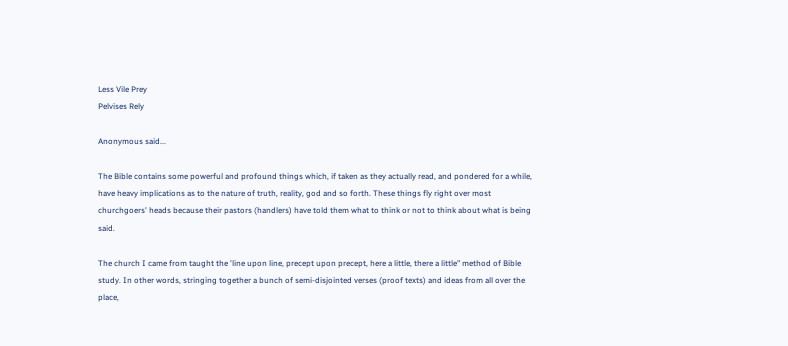Less Vile Prey
Pelvises Rely

Anonymous said...

The Bible contains some powerful and profound things which, if taken as they actually read, and pondered for a while, have heavy implications as to the nature of truth, reality, god and so forth. These things fly right over most churchgoers' heads because their pastors (handlers) have told them what to think or not to think about what is being said.

The church I came from taught the 'line upon line, precept upon precept, here a little, there a little" method of Bible study. In other words, stringing together a bunch of semi-disjointed verses (proof texts) and ideas from all over the place,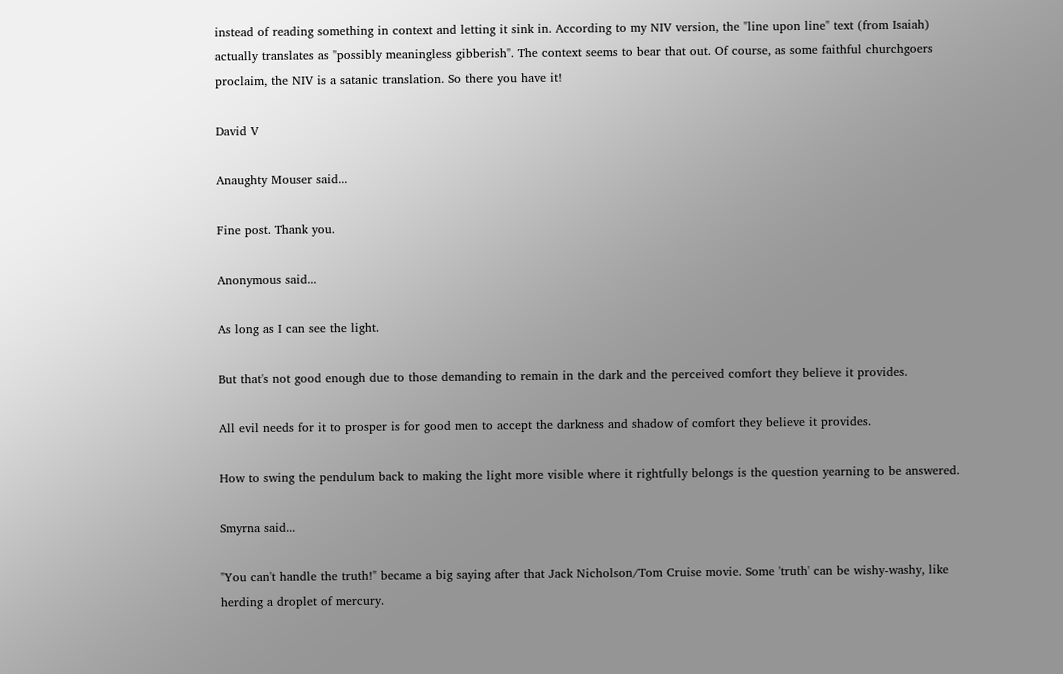instead of reading something in context and letting it sink in. According to my NIV version, the "line upon line" text (from Isaiah) actually translates as "possibly meaningless gibberish". The context seems to bear that out. Of course, as some faithful churchgoers proclaim, the NIV is a satanic translation. So there you have it!

David V

Anaughty Mouser said...

Fine post. Thank you.

Anonymous said...

As long as I can see the light.

But that's not good enough due to those demanding to remain in the dark and the perceived comfort they believe it provides.

All evil needs for it to prosper is for good men to accept the darkness and shadow of comfort they believe it provides.

How to swing the pendulum back to making the light more visible where it rightfully belongs is the question yearning to be answered.

Smyrna said...

"You can't handle the truth!" became a big saying after that Jack Nicholson/Tom Cruise movie. Some 'truth' can be wishy-washy, like herding a droplet of mercury.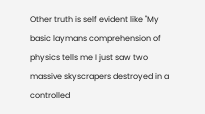Other truth is self evident like "My basic laymans comprehension of physics tells me I just saw two massive skyscrapers destroyed in a controlled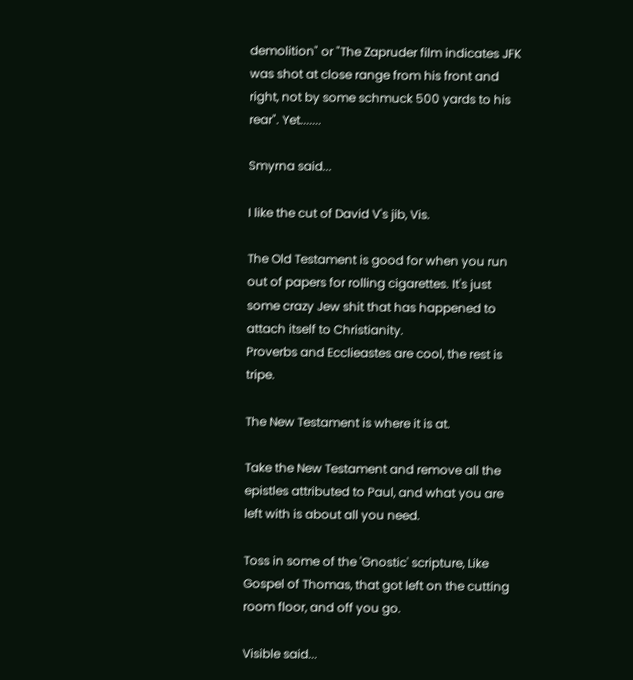demolition" or "The Zapruder film indicates JFK was shot at close range from his front and right, not by some schmuck 500 yards to his rear". Yet.......

Smyrna said...

I like the cut of David V's jib, Vis.

The Old Testament is good for when you run out of papers for rolling cigarettes. It's just some crazy Jew shit that has happened to attach itself to Christianity.
Proverbs and Ecclieastes are cool, the rest is tripe.

The New Testament is where it is at.

Take the New Testament and remove all the epistles attributed to Paul, and what you are left with is about all you need.

Toss in some of the 'Gnostic' scripture, Like Gospel of Thomas, that got left on the cutting room floor, and off you go.

Visible said...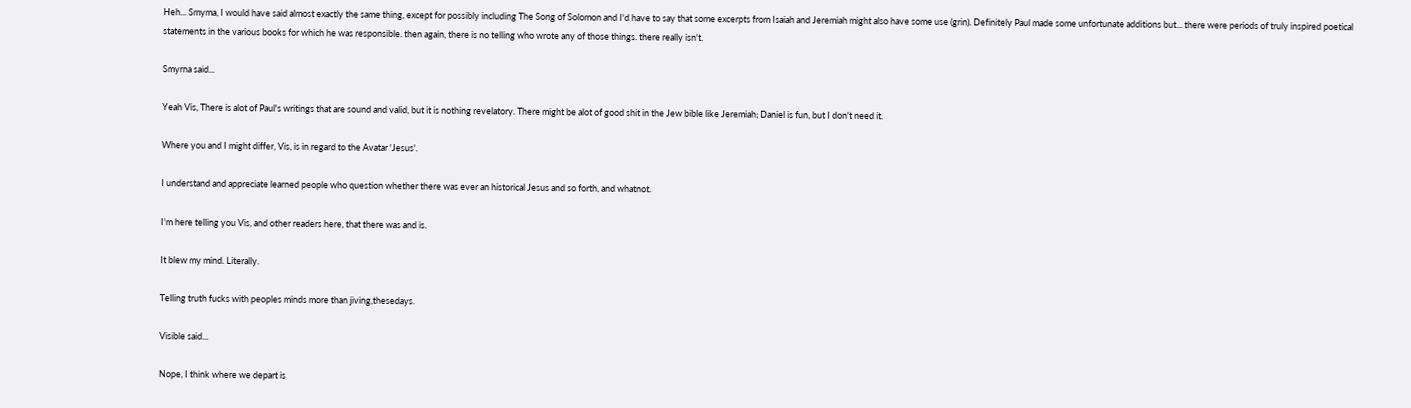Heh... Smyma, I would have said almost exactly the same thing, except for possibly including The Song of Solomon and I'd have to say that some excerpts from Isaiah and Jeremiah might also have some use (grin). Definitely Paul made some unfortunate additions but... there were periods of truly inspired poetical statements in the various books for which he was responsible. then again, there is no telling who wrote any of those things. there really isn't.

Smyrna said...

Yeah Vis, There is alot of Paul's writings that are sound and valid, but it is nothing revelatory. There might be alot of good shit in the Jew bible like Jeremiah; Daniel is fun, but I don't need it.

Where you and I might differ, Vis, is in regard to the Avatar 'Jesus'.

I understand and appreciate learned people who question whether there was ever an historical Jesus and so forth, and whatnot.

I'm here telling you Vis, and other readers here, that there was and is.

It blew my mind. Literally.

Telling truth fucks with peoples minds more than jiving,thesedays.

Visible said...

Nope, I think where we depart is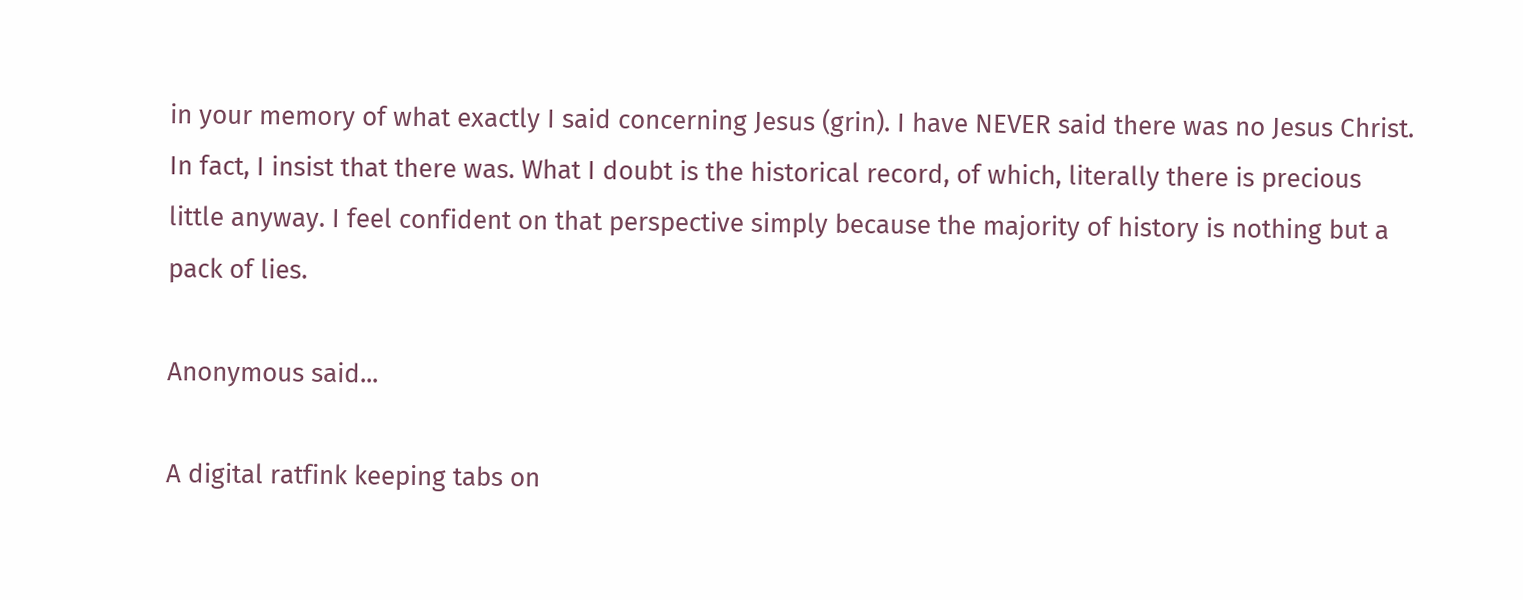in your memory of what exactly I said concerning Jesus (grin). I have NEVER said there was no Jesus Christ. In fact, I insist that there was. What I doubt is the historical record, of which, literally there is precious little anyway. I feel confident on that perspective simply because the majority of history is nothing but a pack of lies.

Anonymous said...

A digital ratfink keeping tabs on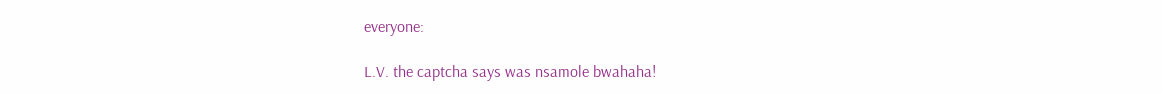everyone:

L.V. the captcha says was nsamole bwahaha!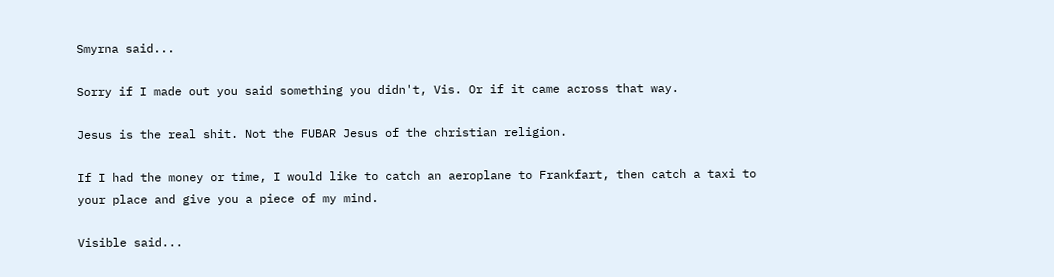Smyrna said...

Sorry if I made out you said something you didn't, Vis. Or if it came across that way.

Jesus is the real shit. Not the FUBAR Jesus of the christian religion.

If I had the money or time, I would like to catch an aeroplane to Frankfart, then catch a taxi to your place and give you a piece of my mind.

Visible said...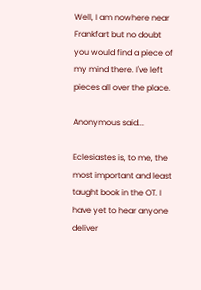Well, I am nowhere near Frankfart but no doubt you would find a piece of my mind there. I've left pieces all over the place.

Anonymous said...

Eclesiastes is, to me, the most important and least taught book in the OT. I have yet to hear anyone deliver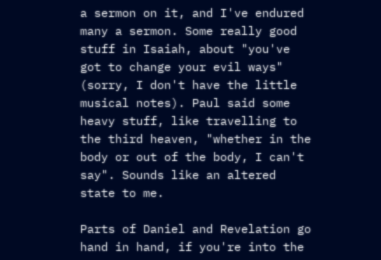a sermon on it, and I've endured many a sermon. Some really good stuff in Isaiah, about "you've got to change your evil ways" (sorry, I don't have the little musical notes). Paul said some heavy stuff, like travelling to the third heaven, "whether in the body or out of the body, I can't say". Sounds like an altered state to me.

Parts of Daniel and Revelation go hand in hand, if you're into the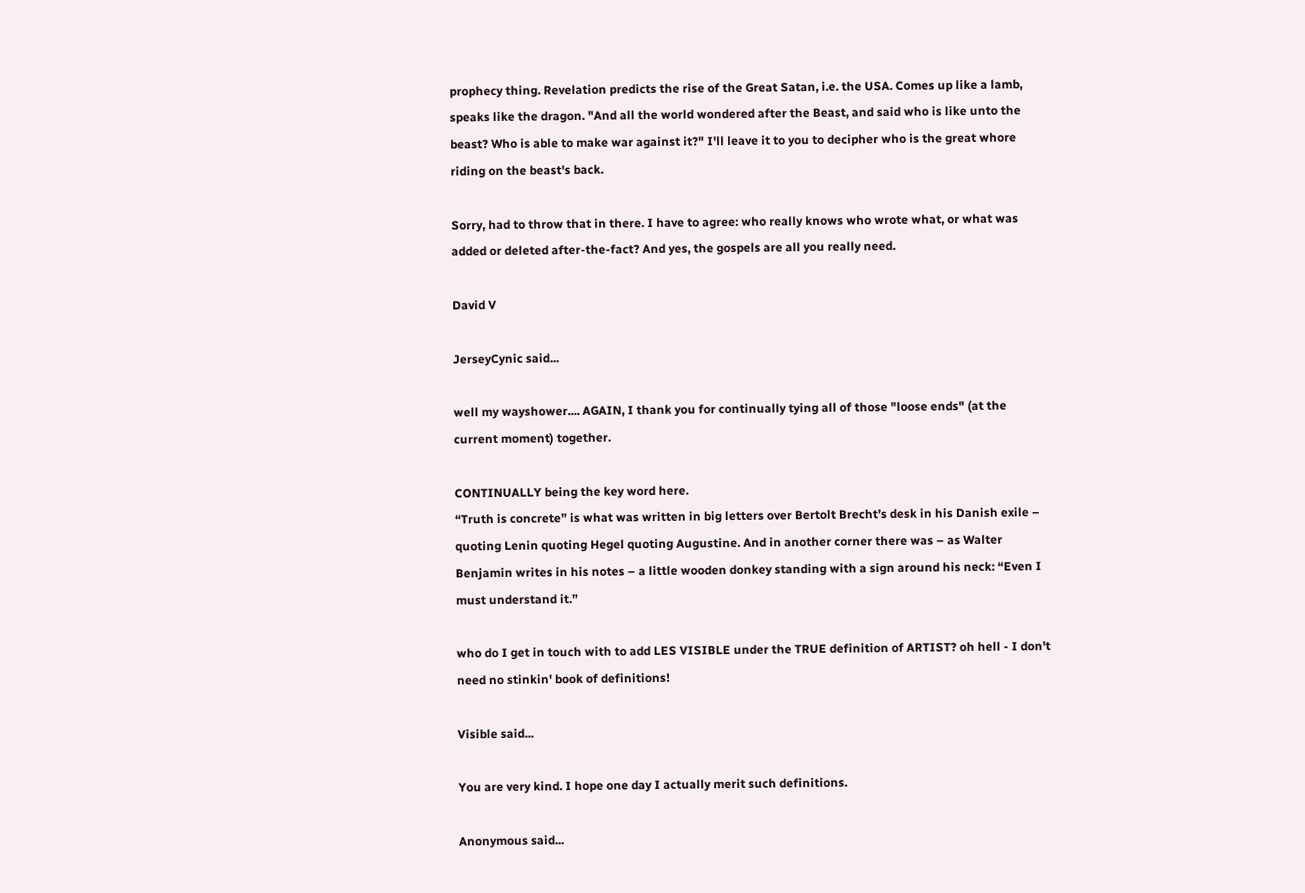prophecy thing. Revelation predicts the rise of the Great Satan, i.e. the USA. Comes up like a lamb, speaks like the dragon. "And all the world wondered after the Beast, and said who is like unto the beast? Who is able to make war against it?" I'll leave it to you to decipher who is the great whore riding on the beast's back.

Sorry, had to throw that in there. I have to agree: who really knows who wrote what, or what was added or deleted after-the-fact? And yes, the gospels are all you really need.

David V

JerseyCynic said...

well my wayshower.... AGAIN, I thank you for continually tying all of those "loose ends" (at the current moment) together.

CONTINUALLY being the key word here.
“Truth is concrete” is what was written in big letters over Bertolt Brecht’s desk in his Danish exile – quoting Lenin quoting Hegel quoting Augustine. And in another corner there was – as Walter Benjamin writes in his notes – a little wooden donkey standing with a sign around his neck: “Even I must understand it.”

who do I get in touch with to add LES VISIBLE under the TRUE definition of ARTIST? oh hell - I don't need no stinkin' book of definitions!

Visible said...

You are very kind. I hope one day I actually merit such definitions.

Anonymous said...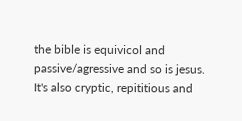the bible is equivicol and passive/agressive and so is jesus. It's also cryptic, repititious and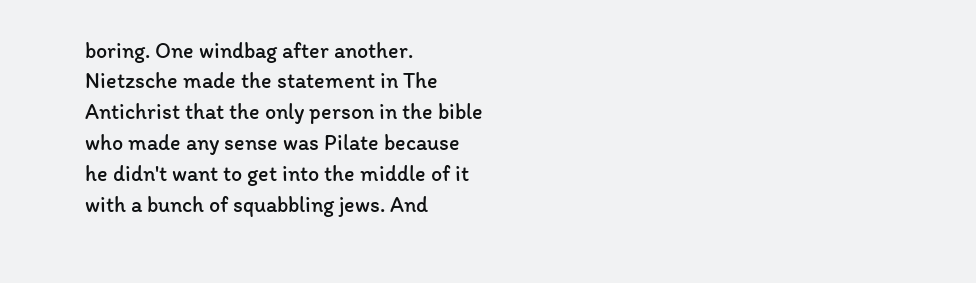boring. One windbag after another. Nietzsche made the statement in The Antichrist that the only person in the bible who made any sense was Pilate because he didn't want to get into the middle of it with a bunch of squabbling jews. And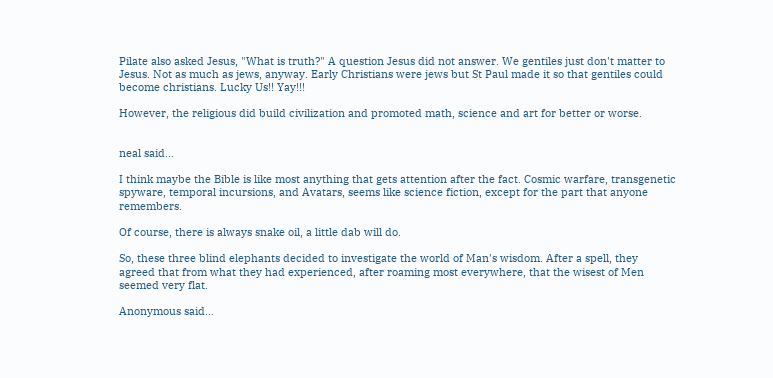Pilate also asked Jesus, "What is truth?" A question Jesus did not answer. We gentiles just don't matter to Jesus. Not as much as jews, anyway. Early Christians were jews but St Paul made it so that gentiles could become christians. Lucky Us!! Yay!!!

However, the religious did build civilization and promoted math, science and art for better or worse.


neal said...

I think maybe the Bible is like most anything that gets attention after the fact. Cosmic warfare, transgenetic spyware, temporal incursions, and Avatars, seems like science fiction, except for the part that anyone remembers.

Of course, there is always snake oil, a little dab will do.

So, these three blind elephants decided to investigate the world of Man's wisdom. After a spell, they agreed that from what they had experienced, after roaming most everywhere, that the wisest of Men seemed very flat.

Anonymous said...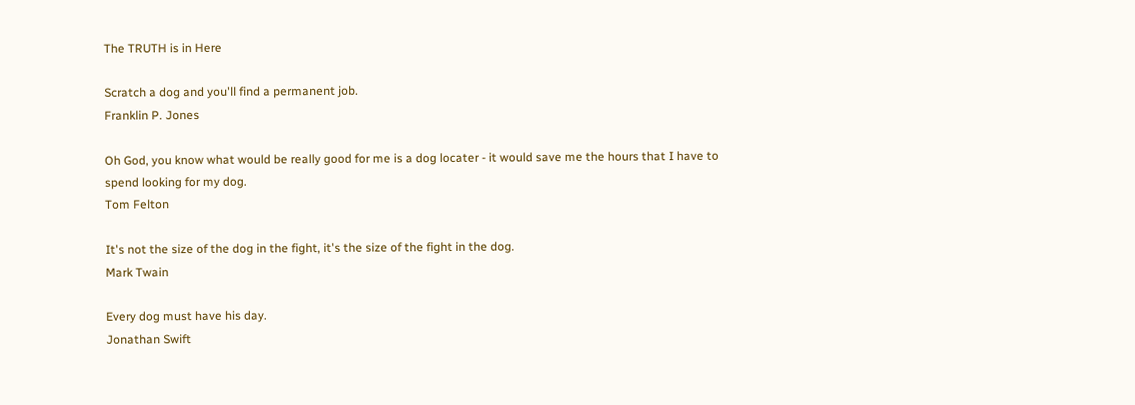The TRUTH is in Here

Scratch a dog and you'll find a permanent job.
Franklin P. Jones

Oh God, you know what would be really good for me is a dog locater - it would save me the hours that I have to spend looking for my dog.
Tom Felton

It's not the size of the dog in the fight, it's the size of the fight in the dog.
Mark Twain

Every dog must have his day.
Jonathan Swift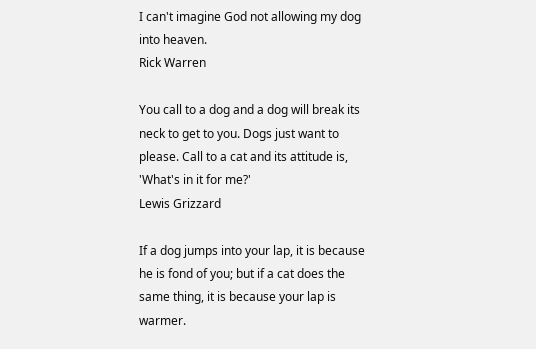I can't imagine God not allowing my dog into heaven.
Rick Warren

You call to a dog and a dog will break its neck to get to you. Dogs just want to please. Call to a cat and its attitude is, 'What's in it for me?'
Lewis Grizzard

If a dog jumps into your lap, it is because he is fond of you; but if a cat does the same thing, it is because your lap is warmer.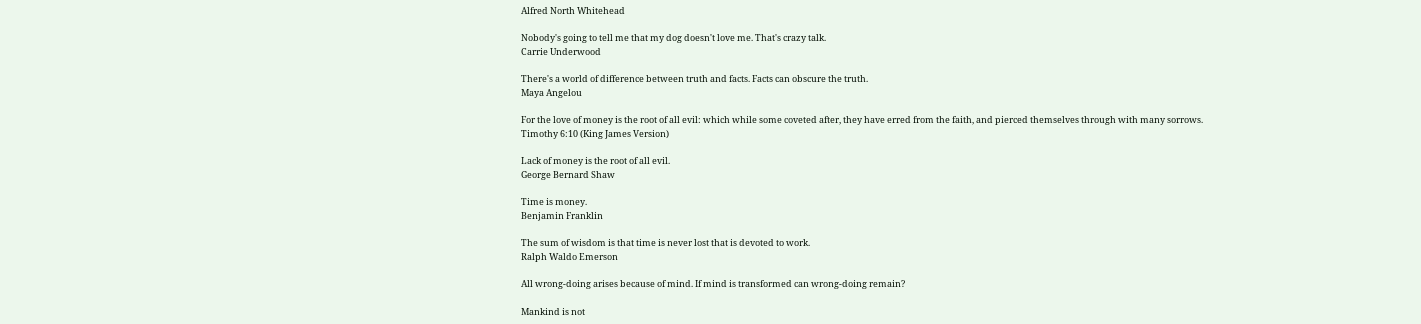Alfred North Whitehead

Nobody's going to tell me that my dog doesn't love me. That's crazy talk.
Carrie Underwood

There's a world of difference between truth and facts. Facts can obscure the truth.
Maya Angelou

For the love of money is the root of all evil: which while some coveted after, they have erred from the faith, and pierced themselves through with many sorrows.
Timothy 6:10 (King James Version)

Lack of money is the root of all evil.
George Bernard Shaw

Time is money.
Benjamin Franklin

The sum of wisdom is that time is never lost that is devoted to work.
Ralph Waldo Emerson

All wrong-doing arises because of mind. If mind is transformed can wrong-doing remain?

Mankind is not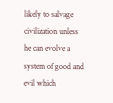likely to salvage civilization unless he can evolve a system of good and evil which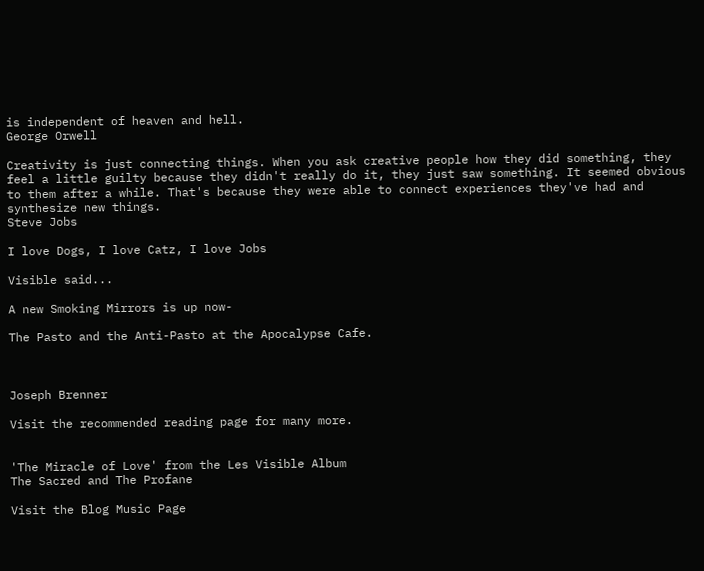is independent of heaven and hell.
George Orwell

Creativity is just connecting things. When you ask creative people how they did something, they feel a little guilty because they didn't really do it, they just saw something. It seemed obvious to them after a while. That's because they were able to connect experiences they've had and synthesize new things.
Steve Jobs

I love Dogs, I love Catz, I love Jobs

Visible said...

A new Smoking Mirrors is up now-

The Pasto and the Anti-Pasto at the Apocalypse Cafe.



Joseph Brenner

Visit the recommended reading page for many more.


'The Miracle of Love' from the Les Visible Album
The Sacred and The Profane

Visit the Blog Music Page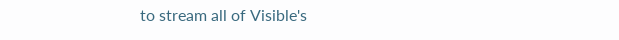to stream all of Visible's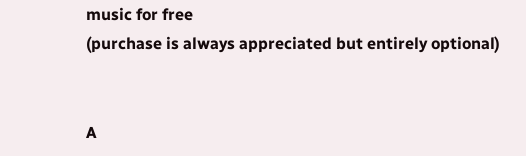music for free
(purchase is always appreciated but entirely optional)


A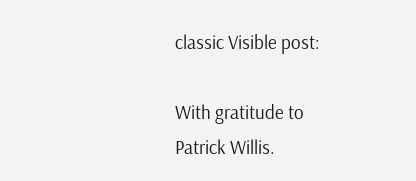classic Visible post:

With gratitude to Patrick Willis.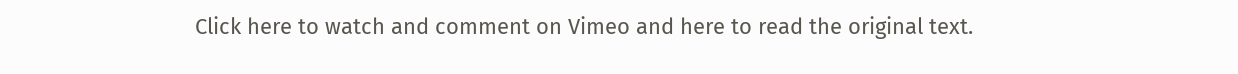Click here to watch and comment on Vimeo and here to read the original text.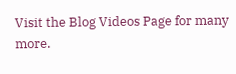Visit the Blog Videos Page for many more.